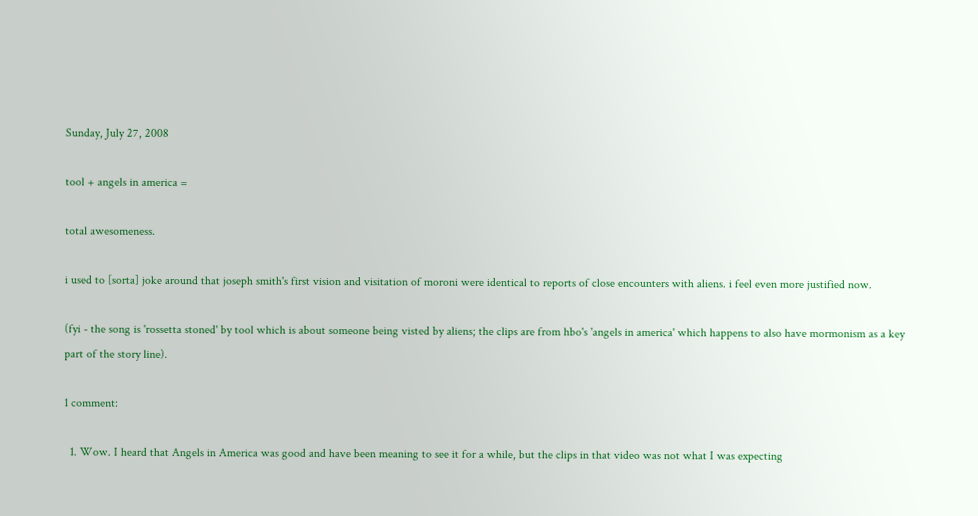Sunday, July 27, 2008

tool + angels in america =

total awesomeness.

i used to [sorta] joke around that joseph smith's first vision and visitation of moroni were identical to reports of close encounters with aliens. i feel even more justified now.

(fyi - the song is 'rossetta stoned' by tool which is about someone being visted by aliens; the clips are from hbo's 'angels in america' which happens to also have mormonism as a key part of the story line).

1 comment:

  1. Wow. I heard that Angels in America was good and have been meaning to see it for a while, but the clips in that video was not what I was expecting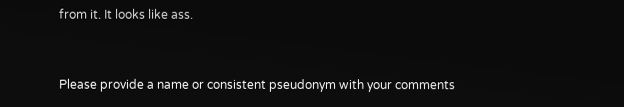from it. It looks like ass.


Please provide a name or consistent pseudonym with your comments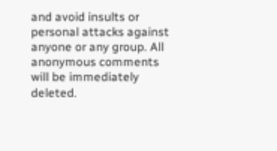and avoid insults or personal attacks against anyone or any group. All anonymous comments will be immediately deleted.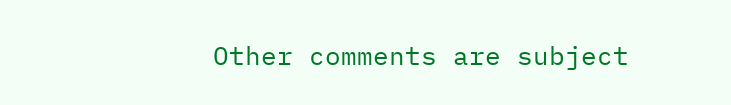Other comments are subject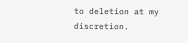to deletion at my discretion.